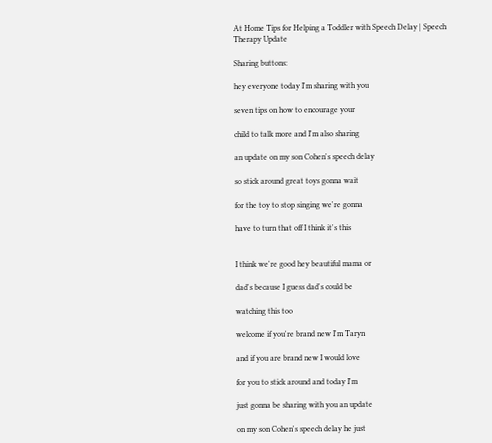At Home Tips for Helping a Toddler with Speech Delay | Speech Therapy Update

Sharing buttons:

hey everyone today I'm sharing with you

seven tips on how to encourage your

child to talk more and I'm also sharing

an update on my son Cohen's speech delay

so stick around great toys gonna wait

for the toy to stop singing we're gonna

have to turn that off I think it's this


I think we're good hey beautiful mama or

dad's because I guess dad's could be

watching this too

welcome if you're brand new I'm Taryn

and if you are brand new I would love

for you to stick around and today I'm

just gonna be sharing with you an update

on my son Cohen's speech delay he just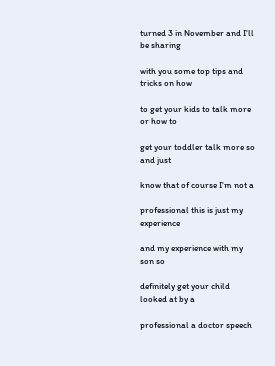turned 3 in November and I'll be sharing

with you some top tips and tricks on how

to get your kids to talk more or how to

get your toddler talk more so and just

know that of course I'm not a

professional this is just my experience

and my experience with my son so

definitely get your child looked at by a

professional a doctor speech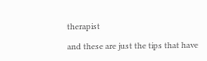therapist

and these are just the tips that have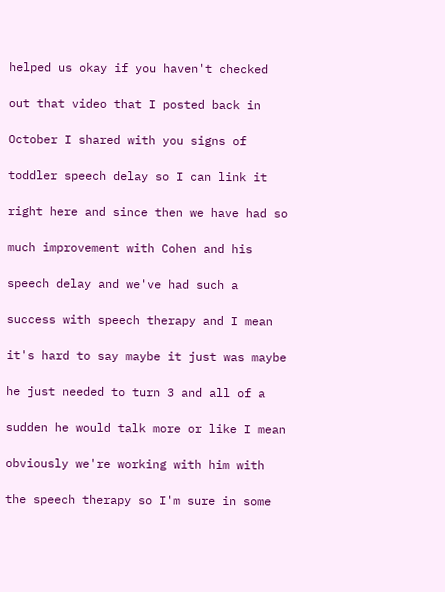helped us okay if you haven't checked

out that video that I posted back in

October I shared with you signs of

toddler speech delay so I can link it

right here and since then we have had so

much improvement with Cohen and his

speech delay and we've had such a

success with speech therapy and I mean

it's hard to say maybe it just was maybe

he just needed to turn 3 and all of a

sudden he would talk more or like I mean

obviously we're working with him with

the speech therapy so I'm sure in some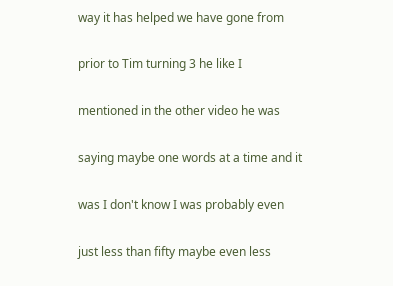way it has helped we have gone from

prior to Tim turning 3 he like I

mentioned in the other video he was

saying maybe one words at a time and it

was I don't know I was probably even

just less than fifty maybe even less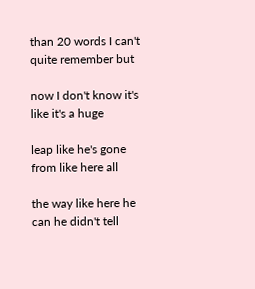than 20 words I can't quite remember but

now I don't know it's like it's a huge

leap like he's gone from like here all

the way like here he can he didn't tell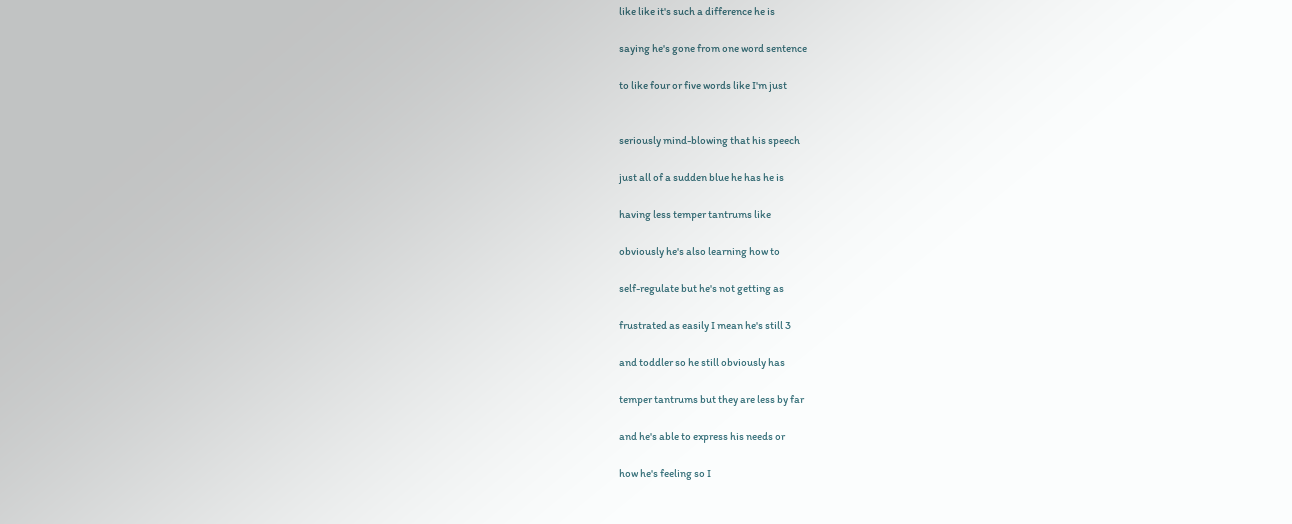like like it's such a difference he is

saying he's gone from one word sentence

to like four or five words like I'm just


seriously mind-blowing that his speech

just all of a sudden blue he has he is

having less temper tantrums like

obviously he's also learning how to

self-regulate but he's not getting as

frustrated as easily I mean he's still 3

and toddler so he still obviously has

temper tantrums but they are less by far

and he's able to express his needs or

how he's feeling so I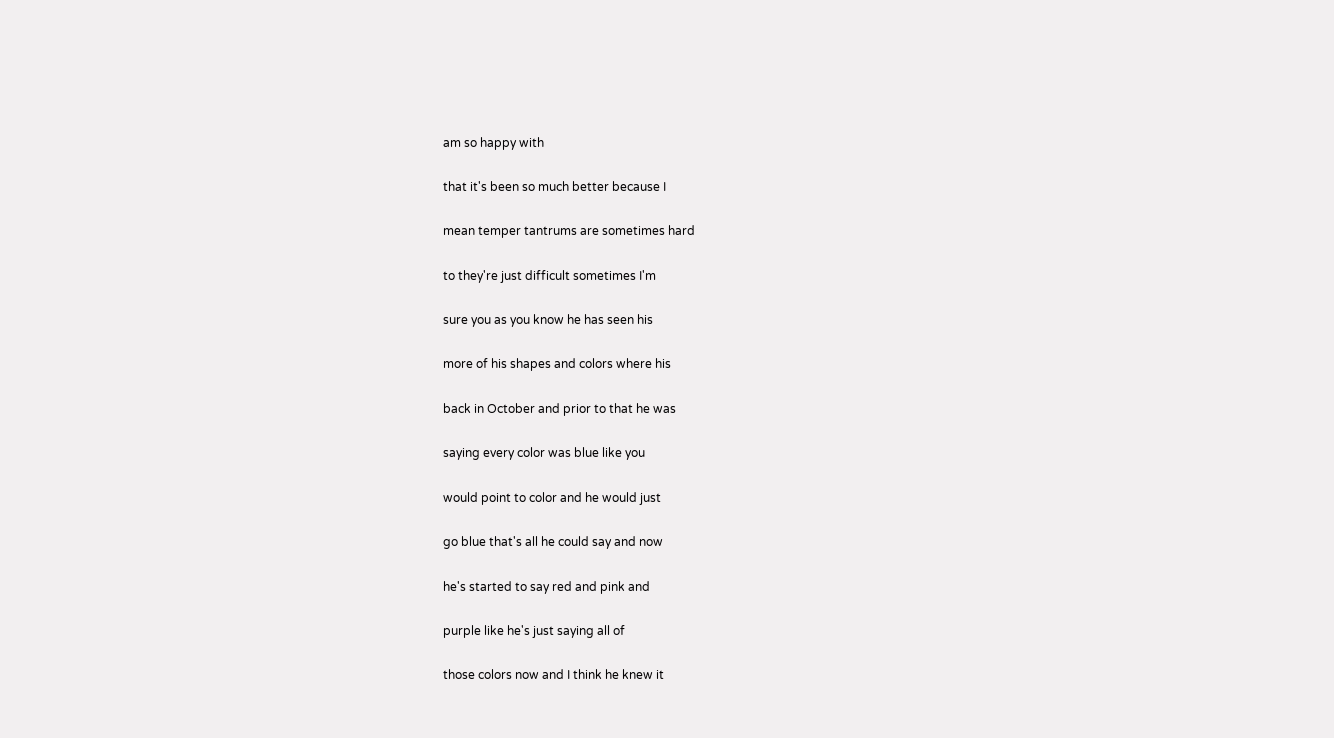am so happy with

that it's been so much better because I

mean temper tantrums are sometimes hard

to they're just difficult sometimes I'm

sure you as you know he has seen his

more of his shapes and colors where his

back in October and prior to that he was

saying every color was blue like you

would point to color and he would just

go blue that's all he could say and now

he's started to say red and pink and

purple like he's just saying all of

those colors now and I think he knew it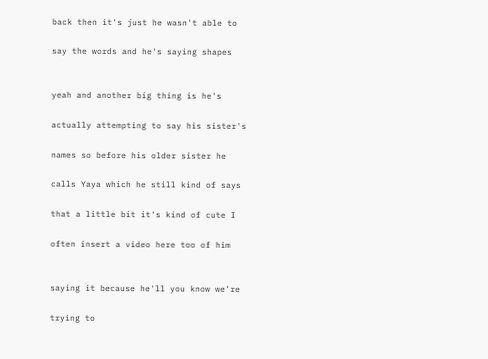back then it's just he wasn't able to

say the words and he's saying shapes


yeah and another big thing is he's

actually attempting to say his sister's

names so before his older sister he

calls Yaya which he still kind of says

that a little bit it's kind of cute I

often insert a video here too of him


saying it because he'll you know we're

trying to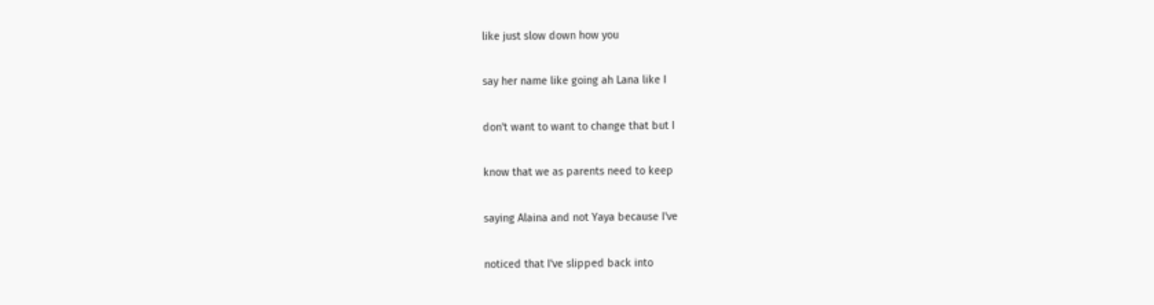like just slow down how you

say her name like going ah Lana like I

don't want to want to change that but I

know that we as parents need to keep

saying Alaina and not Yaya because I've

noticed that I've slipped back into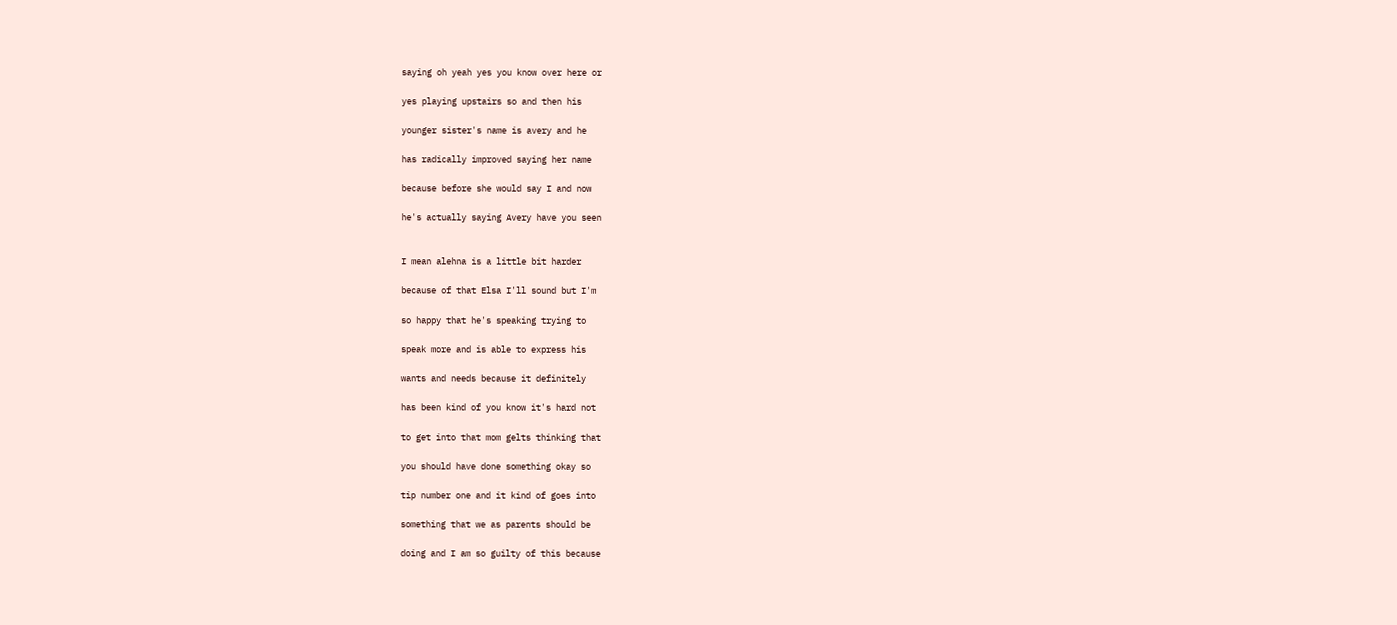saying oh yeah yes you know over here or

yes playing upstairs so and then his

younger sister's name is avery and he

has radically improved saying her name

because before she would say I and now

he's actually saying Avery have you seen


I mean alehna is a little bit harder

because of that Elsa I'll sound but I'm

so happy that he's speaking trying to

speak more and is able to express his

wants and needs because it definitely

has been kind of you know it's hard not

to get into that mom gelts thinking that

you should have done something okay so

tip number one and it kind of goes into

something that we as parents should be

doing and I am so guilty of this because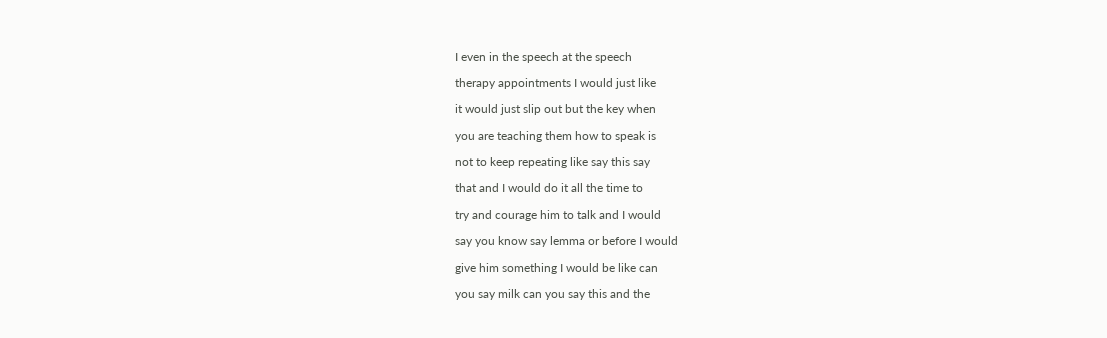I even in the speech at the speech

therapy appointments I would just like

it would just slip out but the key when

you are teaching them how to speak is

not to keep repeating like say this say

that and I would do it all the time to

try and courage him to talk and I would

say you know say lemma or before I would

give him something I would be like can

you say milk can you say this and the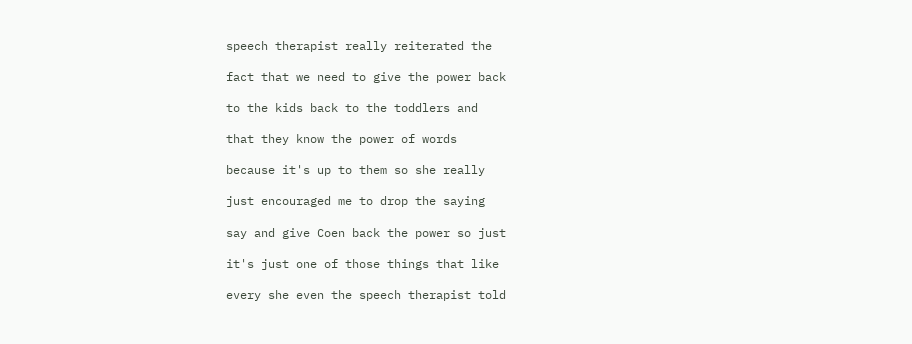speech therapist really reiterated the

fact that we need to give the power back

to the kids back to the toddlers and

that they know the power of words

because it's up to them so she really

just encouraged me to drop the saying

say and give Coen back the power so just

it's just one of those things that like

every she even the speech therapist told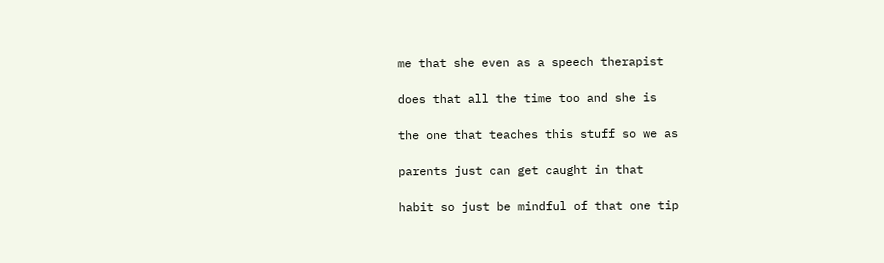me that she even as a speech therapist

does that all the time too and she is

the one that teaches this stuff so we as

parents just can get caught in that

habit so just be mindful of that one tip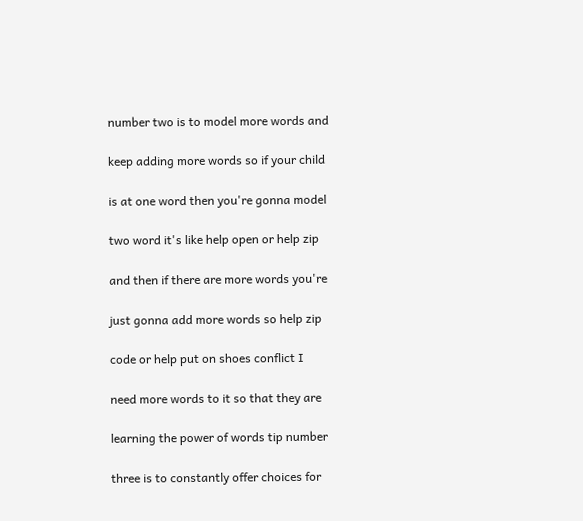number two is to model more words and

keep adding more words so if your child

is at one word then you're gonna model

two word it's like help open or help zip

and then if there are more words you're

just gonna add more words so help zip

code or help put on shoes conflict I

need more words to it so that they are

learning the power of words tip number

three is to constantly offer choices for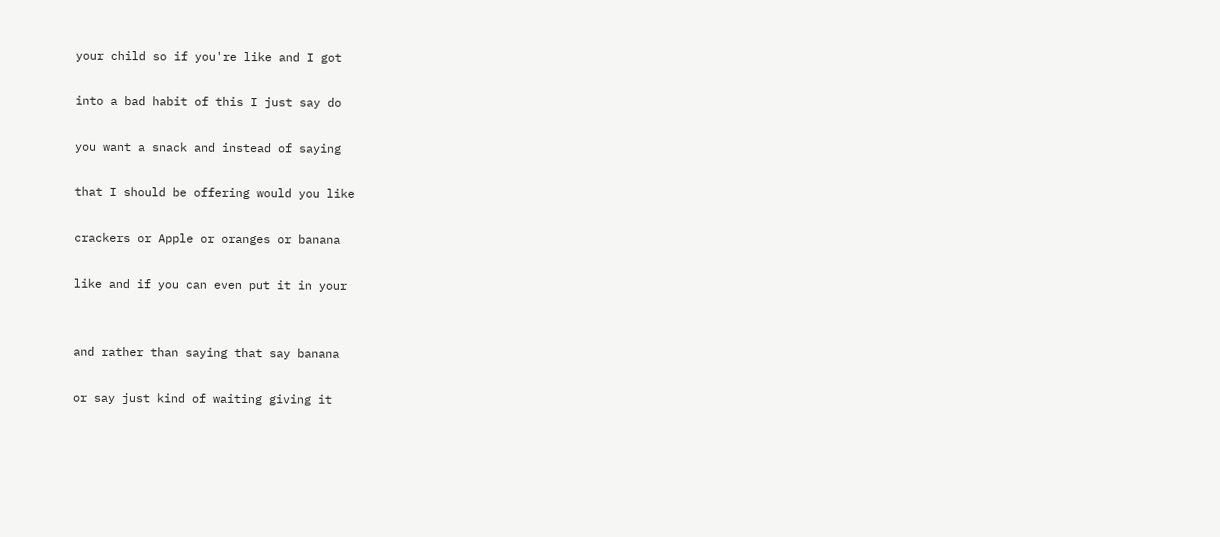your child so if you're like and I got

into a bad habit of this I just say do

you want a snack and instead of saying

that I should be offering would you like

crackers or Apple or oranges or banana

like and if you can even put it in your


and rather than saying that say banana

or say just kind of waiting giving it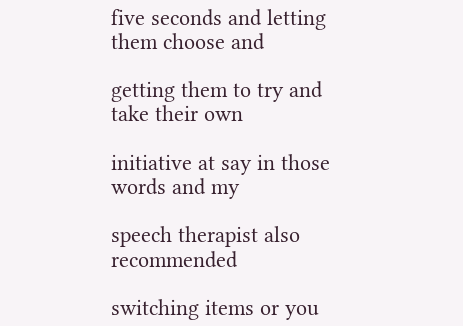five seconds and letting them choose and

getting them to try and take their own

initiative at say in those words and my

speech therapist also recommended

switching items or you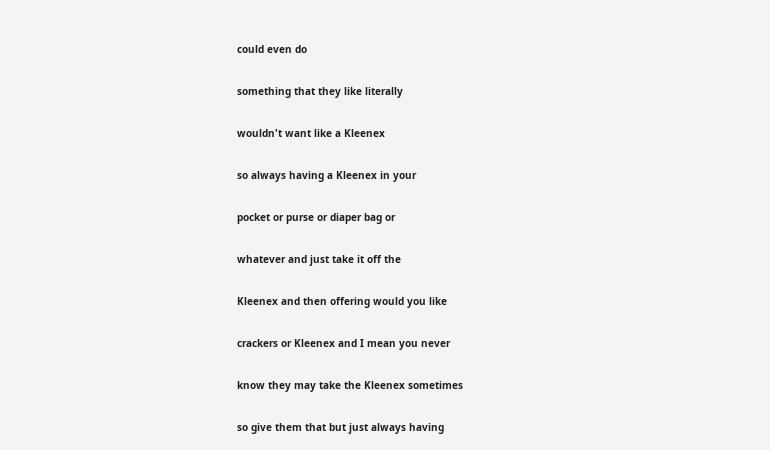could even do

something that they like literally

wouldn't want like a Kleenex

so always having a Kleenex in your

pocket or purse or diaper bag or

whatever and just take it off the

Kleenex and then offering would you like

crackers or Kleenex and I mean you never

know they may take the Kleenex sometimes

so give them that but just always having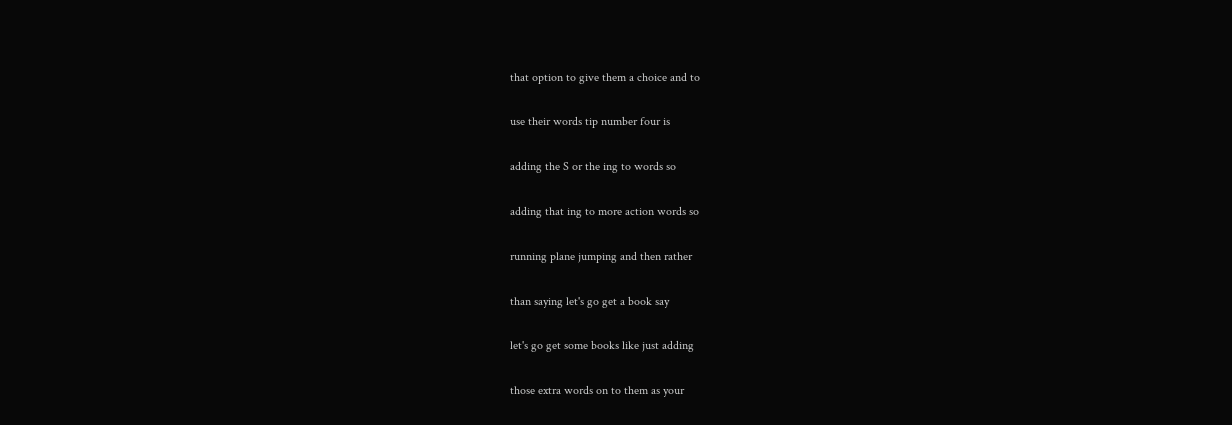that option to give them a choice and to

use their words tip number four is

adding the S or the ing to words so

adding that ing to more action words so

running plane jumping and then rather

than saying let's go get a book say

let's go get some books like just adding

those extra words on to them as your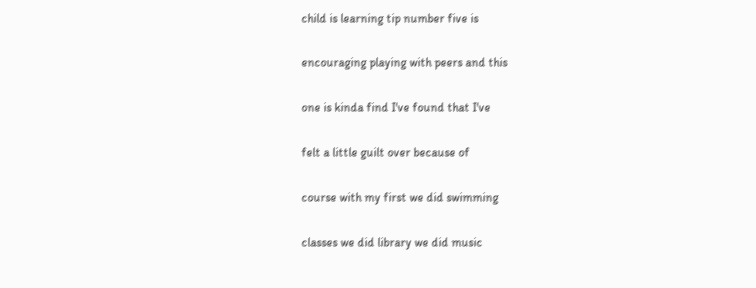child is learning tip number five is

encouraging playing with peers and this

one is kinda find I've found that I've

felt a little guilt over because of

course with my first we did swimming

classes we did library we did music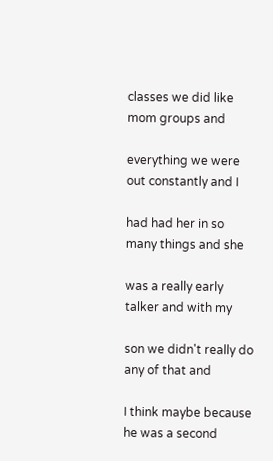classes we did like mom groups and

everything we were out constantly and I

had had her in so many things and she

was a really early talker and with my

son we didn't really do any of that and

I think maybe because he was a second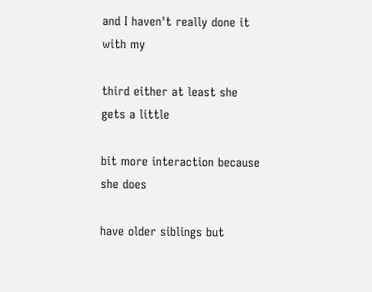and I haven't really done it with my

third either at least she gets a little

bit more interaction because she does

have older siblings but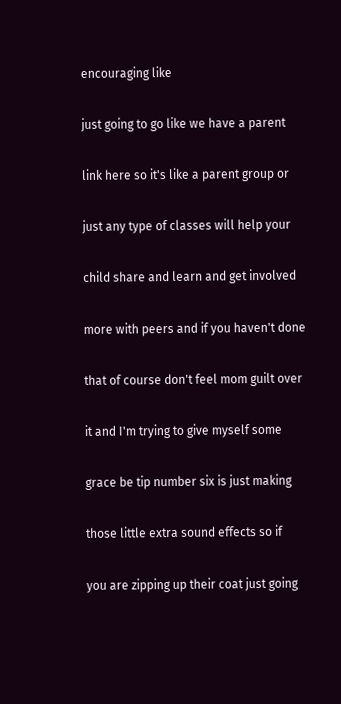encouraging like

just going to go like we have a parent

link here so it's like a parent group or

just any type of classes will help your

child share and learn and get involved

more with peers and if you haven't done

that of course don't feel mom guilt over

it and I'm trying to give myself some

grace be tip number six is just making

those little extra sound effects so if

you are zipping up their coat just going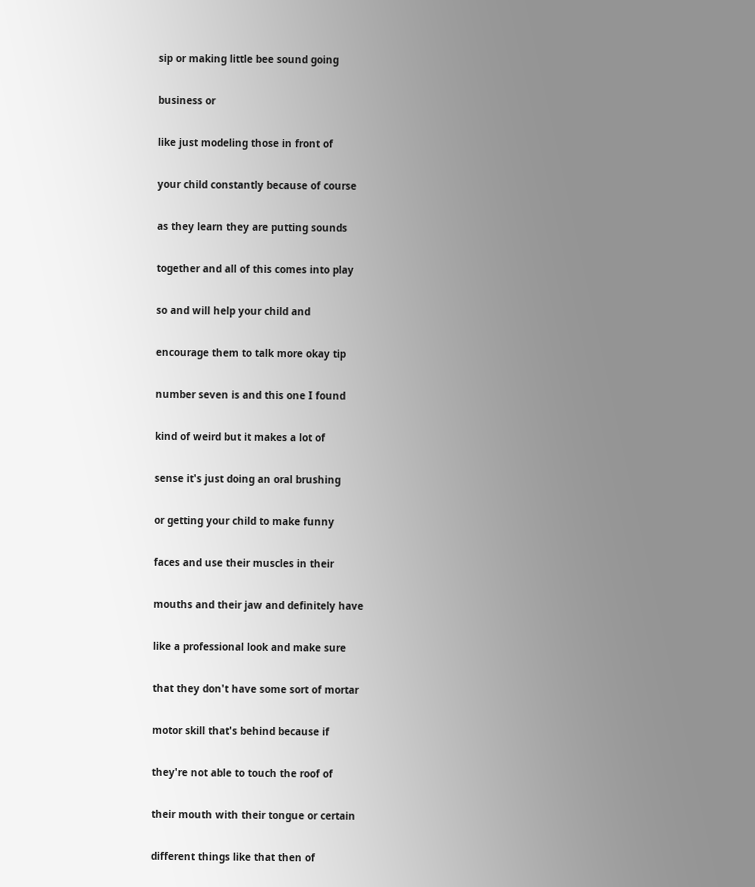sip or making little bee sound going

business or

like just modeling those in front of

your child constantly because of course

as they learn they are putting sounds

together and all of this comes into play

so and will help your child and

encourage them to talk more okay tip

number seven is and this one I found

kind of weird but it makes a lot of

sense it's just doing an oral brushing

or getting your child to make funny

faces and use their muscles in their

mouths and their jaw and definitely have

like a professional look and make sure

that they don't have some sort of mortar

motor skill that's behind because if

they're not able to touch the roof of

their mouth with their tongue or certain

different things like that then of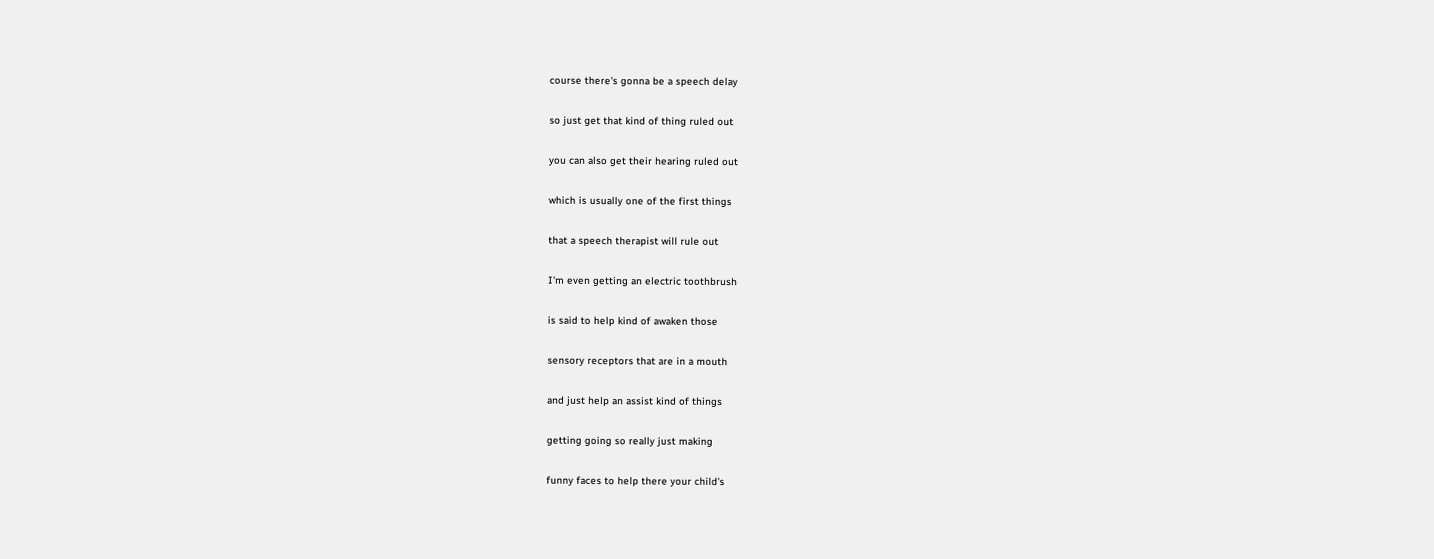course there's gonna be a speech delay

so just get that kind of thing ruled out

you can also get their hearing ruled out

which is usually one of the first things

that a speech therapist will rule out

I'm even getting an electric toothbrush

is said to help kind of awaken those

sensory receptors that are in a mouth

and just help an assist kind of things

getting going so really just making

funny faces to help there your child's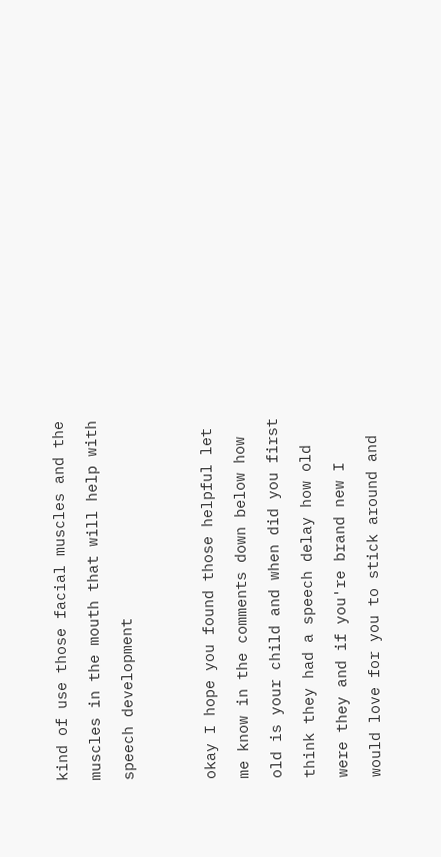kind of use those facial muscles and the

muscles in the mouth that will help with

speech development




okay I hope you found those helpful let

me know in the comments down below how

old is your child and when did you first

think they had a speech delay how old

were they and if you're brand new I

would love for you to stick around and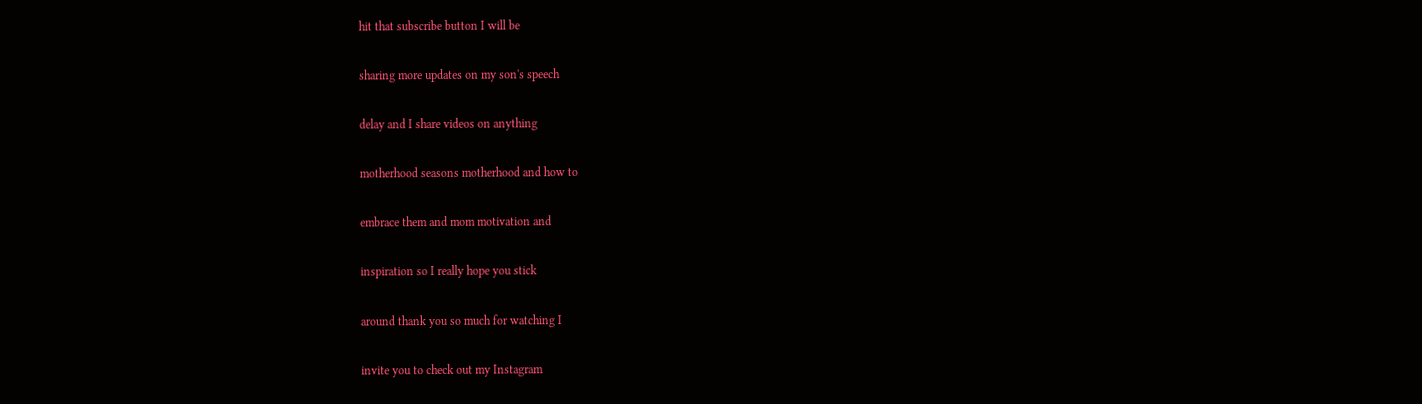hit that subscribe button I will be

sharing more updates on my son's speech

delay and I share videos on anything

motherhood seasons motherhood and how to

embrace them and mom motivation and

inspiration so I really hope you stick

around thank you so much for watching I

invite you to check out my Instagram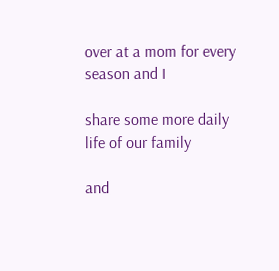over at a mom for every season and I

share some more daily life of our family

and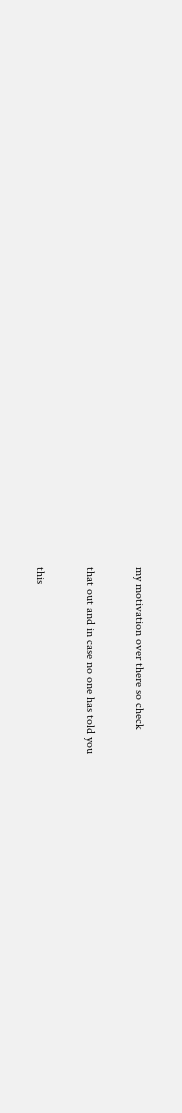my motivation over there so check

that out and in case no one has told you

this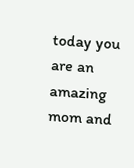today you are an amazing mom and